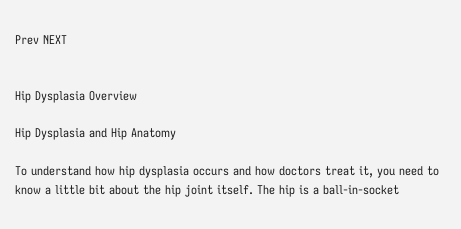Prev NEXT


Hip Dysplasia Overview

Hip Dysplasia and Hip Anatomy

To understand how hip dysplasia occurs and how doctors treat it, you need to know a little bit about the hip joint itself. The hip is a ball-in-socket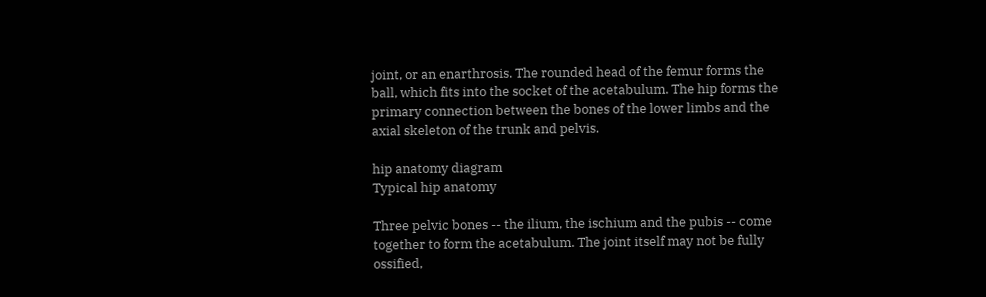joint, or an enarthrosis. The rounded head of the femur forms the ball, which fits into the socket of the acetabulum. The hip forms the primary connection between the bones of the lower limbs and the axial skeleton of the trunk and pelvis.

hip anatomy diagram
Typical hip anatomy

Three pelvic bones -- the ilium, the ischium and the pubis -- come together to form the acetabulum. The joint itself may not be fully ossified,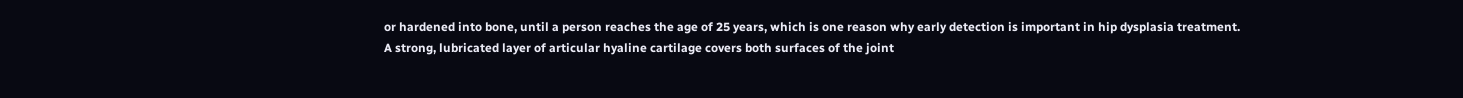or hardened into bone, until a person reaches the age of 25 years, which is one reason why early detection is important in hip dysplasia treatment. A strong, lubricated layer of articular hyaline cartilage covers both surfaces of the joint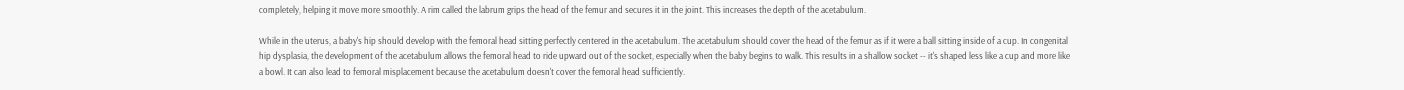completely, helping it move more smoothly. A rim called the labrum grips the head of the femur and secures it in the joint. This increases the depth of the acetabulum.

While in the uterus, a baby's hip should develop with the femoral head sitting perfectly centered in the acetabulum. The acetabulum should cover the head of the femur as if it were a ball sitting inside of a cup. In congenital hip dysplasia, the development of the acetabulum allows the femoral head to ride upward out of the socket, especially when the baby begins to walk. This results in a shallow socket -- it's shaped less like a cup and more like a bowl. It can also lead to femoral misplacement because the acetabulum doesn't cover the femoral head sufficiently.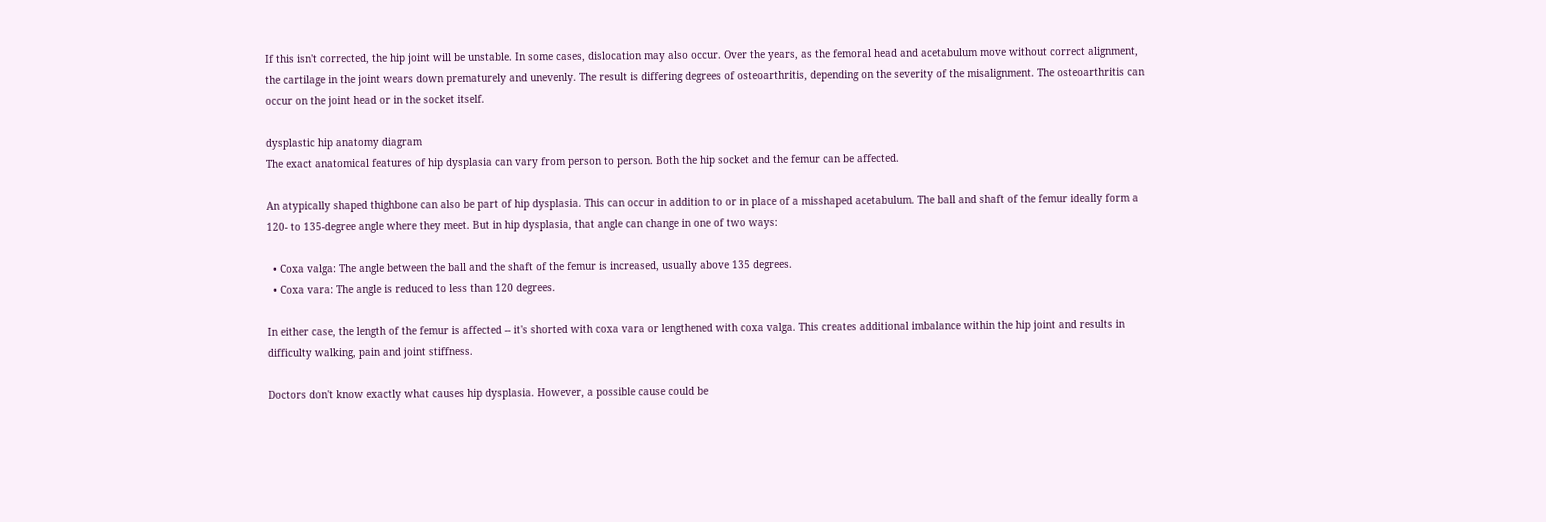If this isn't corrected, the hip joint will be unstable. In some cases, dislocation may also occur. Over the years, as the femoral head and acetabulum move without correct alignment, the cartilage in the joint wears down prematurely and unevenly. The result is differing degrees of osteoarthritis, depending on the severity of the misalignment. The osteoarthritis can occur on the joint head or in the socket itself.

dysplastic hip anatomy diagram
The exact anatomical features of hip dysplasia can vary from person to person. Both the hip socket and the femur can be affected.

An atypically shaped thighbone can also be part of hip dysplasia. This can occur in addition to or in place of a misshaped acetabulum. The ball and shaft of the femur ideally form a 120- to 135-degree angle where they meet. But in hip dysplasia, that angle can change in one of two ways:

  • Coxa valga: The angle between the ball and the shaft of the femur is increased, usually above 135 degrees.
  • Coxa vara: The angle is reduced to less than 120 degrees.

In either case, the length of the femur is affected -- it's shorted with coxa vara or lengthened with coxa valga. This creates additional imbalance within the hip joint and results in difficulty walking, pain and joint stiffness.

Doctors don't know exactly what causes hip dysplasia. However, a possible cause could be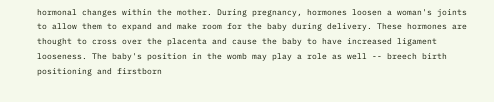hormonal changes within the mother. During pregnancy, hormones loosen a woman's joints to allow them to expand and make room for the baby during delivery. These hormones are thought to cross over the placenta and cause the baby to have increased ligament looseness. The baby's position in the womb may play a role as well -- breech birth positioning and firstborn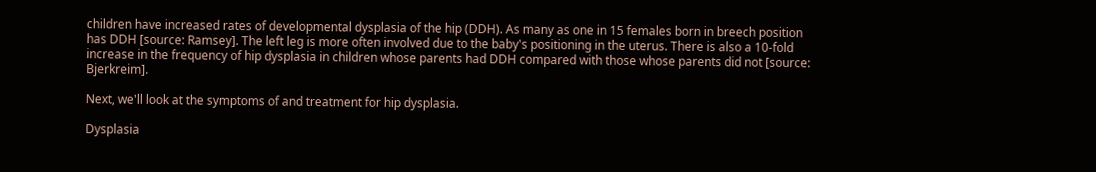children have increased rates of developmental dysplasia of the hip (DDH). As many as one in 15 females born in breech position has DDH [source: Ramsey]. The left leg is more often involved due to the baby's positioning in the uterus. There is also a 10-fold increase in the frequency of hip dysplasia in children whose parents had DDH compared with those whose parents did not [source: Bjerkreim].

Next, we'll look at the symptoms of and treatment for hip dysplasia.

Dysplasia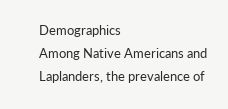Demographics
Among Native Americans and Laplanders, the prevalence of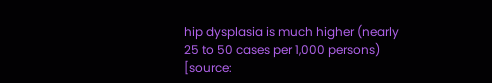hip dysplasia is much higher (nearly 25 to 50 cases per 1,000 persons) [source: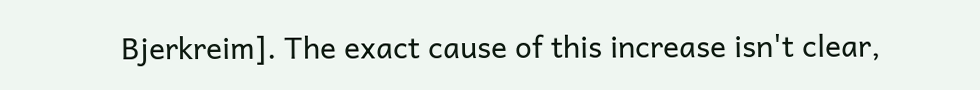Bjerkreim]. The exact cause of this increase isn't clear,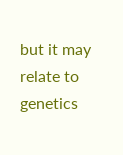but it may relate to genetics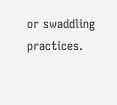or swaddling practices.